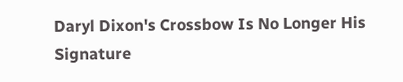Daryl Dixon's Crossbow Is No Longer His Signature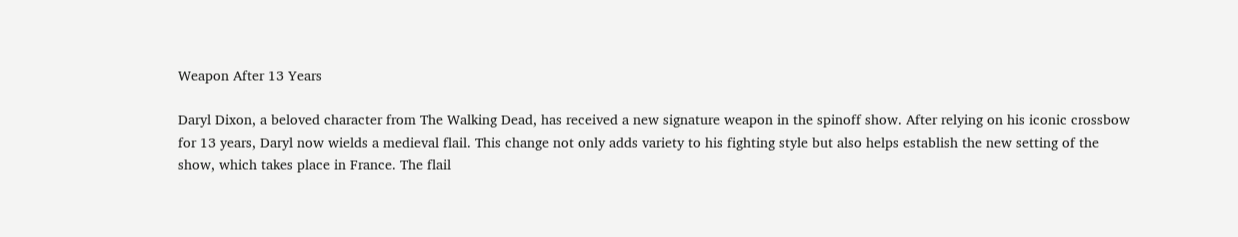Weapon After 13 Years

Daryl Dixon, a beloved character from The Walking Dead, has received a new signature weapon in the spinoff show. After relying on his iconic crossbow for 13 years, Daryl now wields a medieval flail. This change not only adds variety to his fighting style but also helps establish the new setting of the show, which takes place in France. The flail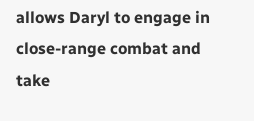allows Daryl to engage in close-range combat and take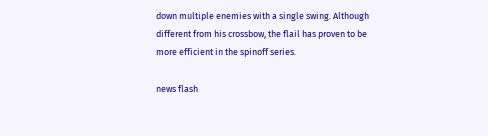down multiple enemies with a single swing. Although different from his crossbow, the flail has proven to be more efficient in the spinoff series.

news flash